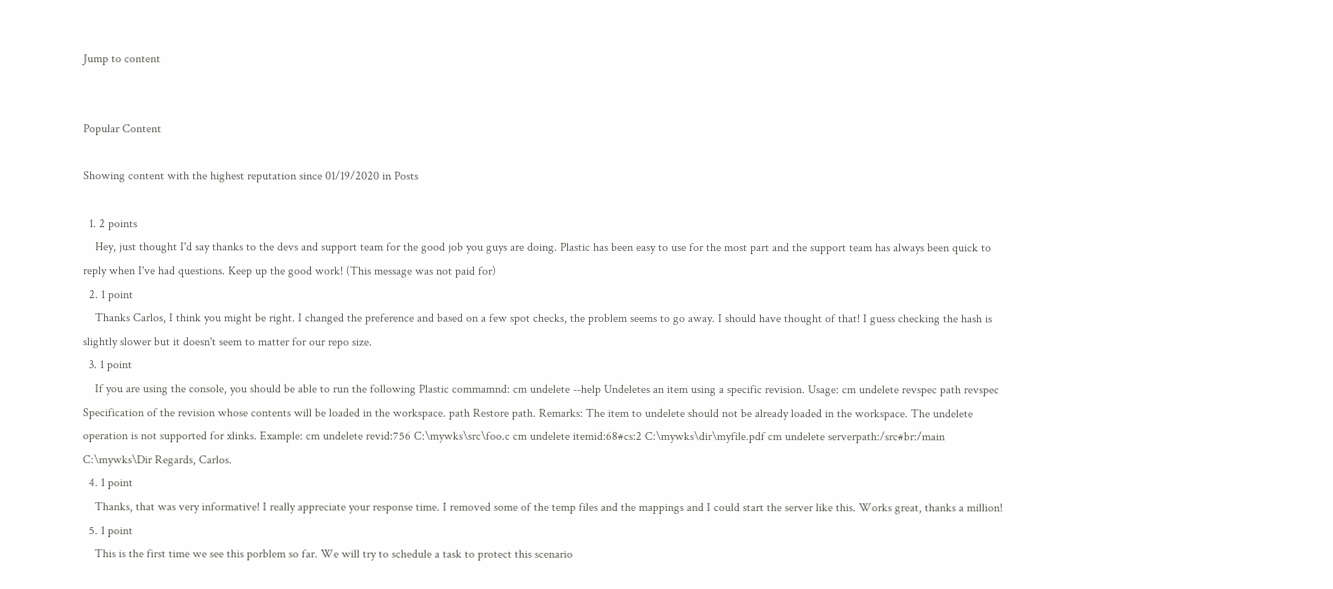Jump to content


Popular Content

Showing content with the highest reputation since 01/19/2020 in Posts

  1. 2 points
    Hey, just thought I'd say thanks to the devs and support team for the good job you guys are doing. Plastic has been easy to use for the most part and the support team has always been quick to reply when I've had questions. Keep up the good work! (This message was not paid for)
  2. 1 point
    Thanks Carlos, I think you might be right. I changed the preference and based on a few spot checks, the problem seems to go away. I should have thought of that! I guess checking the hash is slightly slower but it doesn't seem to matter for our repo size.
  3. 1 point
    If you are using the console, you should be able to run the following Plastic commamnd: cm undelete --help Undeletes an item using a specific revision. Usage: cm undelete revspec path revspec Specification of the revision whose contents will be loaded in the workspace. path Restore path. Remarks: The item to undelete should not be already loaded in the workspace. The undelete operation is not supported for xlinks. Example: cm undelete revid:756 C:\mywks\src\foo.c cm undelete itemid:68#cs:2 C:\mywks\dir\myfile.pdf cm undelete serverpath:/src#br:/main C:\mywks\Dir Regards, Carlos.
  4. 1 point
    Thanks, that was very informative! I really appreciate your response time. I removed some of the temp files and the mappings and I could start the server like this. Works great, thanks a million!
  5. 1 point
    This is the first time we see this porblem so far. We will try to schedule a task to protect this scenario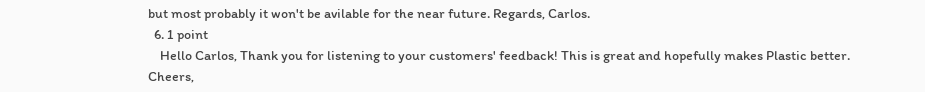but most probably it won't be avilable for the near future. Regards, Carlos.
  6. 1 point
    Hello Carlos, Thank you for listening to your customers' feedback! This is great and hopefully makes Plastic better. Cheers,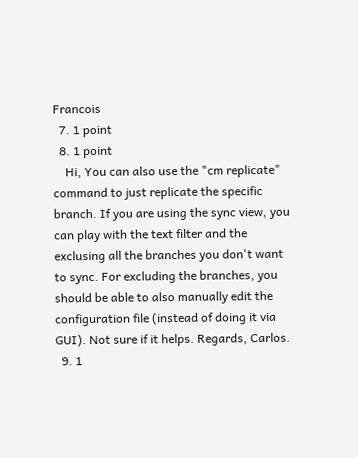Francois
  7. 1 point
  8. 1 point
    Hi, You can also use the "cm replicate" command to just replicate the specific branch. If you are using the sync view, you can play with the text filter and the exclusing all the branches you don't want to sync. For excluding the branches, you should be able to also manually edit the configuration file (instead of doing it via GUI). Not sure if it helps. Regards, Carlos.
  9. 1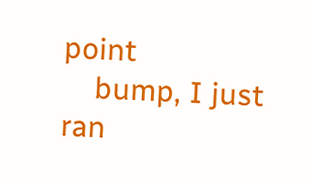point
    bump, I just ran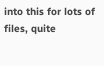into this for lots of files, quite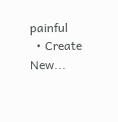painful
  • Create New...